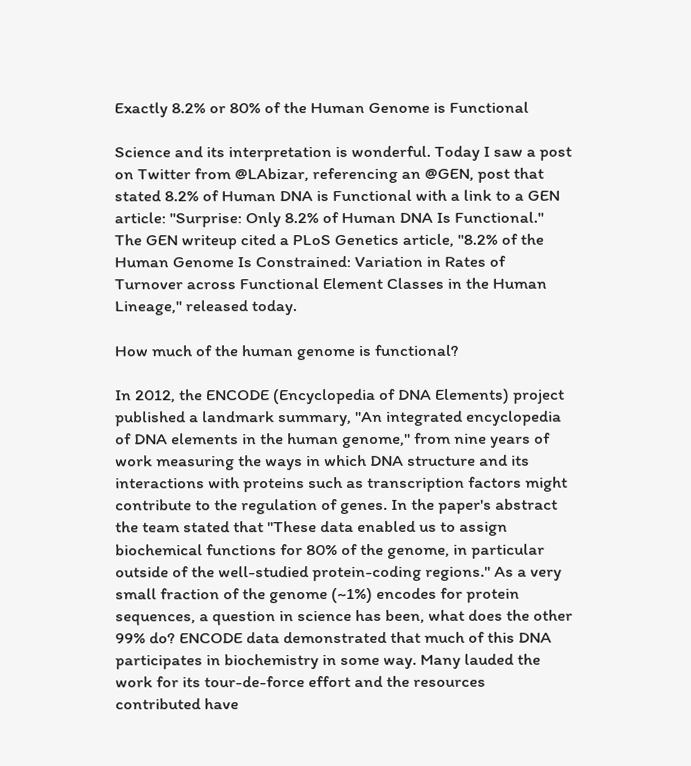Exactly 8.2% or 80% of the Human Genome is Functional

Science and its interpretation is wonderful. Today I saw a post on Twitter from @LAbizar, referencing an @GEN, post that stated 8.2% of Human DNA is Functional with a link to a GEN article: "Surprise: Only 8.2% of Human DNA Is Functional." The GEN writeup cited a PLoS Genetics article, "8.2% of the Human Genome Is Constrained: Variation in Rates of Turnover across Functional Element Classes in the Human Lineage," released today.

How much of the human genome is functional?

In 2012, the ENCODE (Encyclopedia of DNA Elements) project published a landmark summary, "An integrated encyclopedia of DNA elements in the human genome," from nine years of work measuring the ways in which DNA structure and its interactions with proteins such as transcription factors might contribute to the regulation of genes. In the paper's abstract the team stated that "These data enabled us to assign biochemical functions for 80% of the genome, in particular outside of the well-studied protein-coding regions." As a very small fraction of the genome (~1%) encodes for protein sequences, a question in science has been, what does the other 99% do? ENCODE data demonstrated that much of this DNA participates in biochemistry in some way. Many lauded the work for its tour-de-force effort and the resources contributed have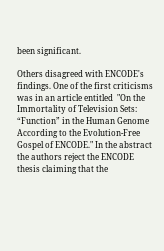been significant.

Others disagreed with ENCODE's findings. One of the first criticisms was in an article entitled  "On the Immortality of Television Sets: “Function” in the Human Genome According to the Evolution-Free Gospel of ENCODE." In the abstract the authors reject the ENCODE thesis claiming that the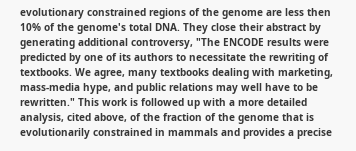evolutionary constrained regions of the genome are less then 10% of the genome's total DNA. They close their abstract by generating additional controversy, "The ENCODE results were predicted by one of its authors to necessitate the rewriting of textbooks. We agree, many textbooks dealing with marketing, mass-media hype, and public relations may well have to be rewritten." This work is followed up with a more detailed analysis, cited above, of the fraction of the genome that is evolutionarily constrained in mammals and provides a precise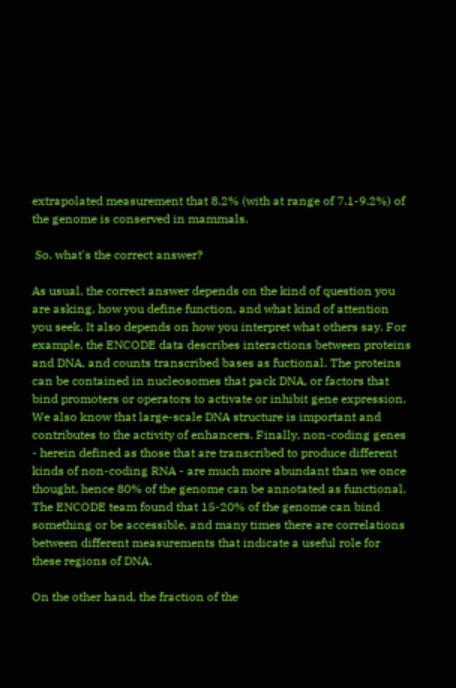extrapolated measurement that 8.2% (with at range of 7.1-9.2%) of the genome is conserved in mammals.

 So, what's the correct answer?

As usual, the correct answer depends on the kind of question you are asking, how you define function, and what kind of attention you seek. It also depends on how you interpret what others say. For example, the ENCODE data describes interactions between proteins and DNA, and counts transcribed bases as fuctional. The proteins can be contained in nucleosomes that pack DNA, or factors that bind promoters or operators to activate or inhibit gene expression. We also know that large-scale DNA structure is important and contributes to the activity of enhancers. Finally, non-coding genes - herein defined as those that are transcribed to produce different kinds of non-coding RNA - are much more abundant than we once thought, hence 80% of the genome can be annotated as functional.   The ENCODE team found that 15-20% of the genome can bind something or be accessible, and many times there are correlations between different measurements that indicate a useful role for these regions of DNA.

On the other hand, the fraction of the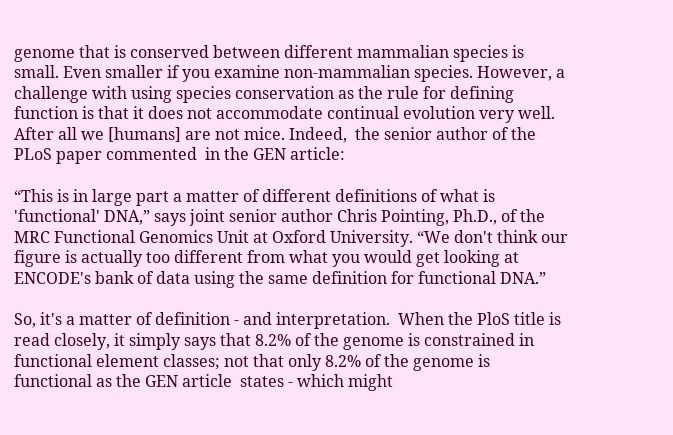genome that is conserved between different mammalian species is small. Even smaller if you examine non-mammalian species. However, a challenge with using species conservation as the rule for defining function is that it does not accommodate continual evolution very well. After all we [humans] are not mice. Indeed,  the senior author of the PLoS paper commented  in the GEN article:

“This is in large part a matter of different definitions of what is 'functional' DNA,” says joint senior author Chris Pointing, Ph.D., of the MRC Functional Genomics Unit at Oxford University. “We don't think our figure is actually too different from what you would get looking at ENCODE's bank of data using the same definition for functional DNA.”

So, it's a matter of definition - and interpretation.  When the PloS title is read closely, it simply says that 8.2% of the genome is constrained in functional element classes; not that only 8.2% of the genome is functional as the GEN article  states - which might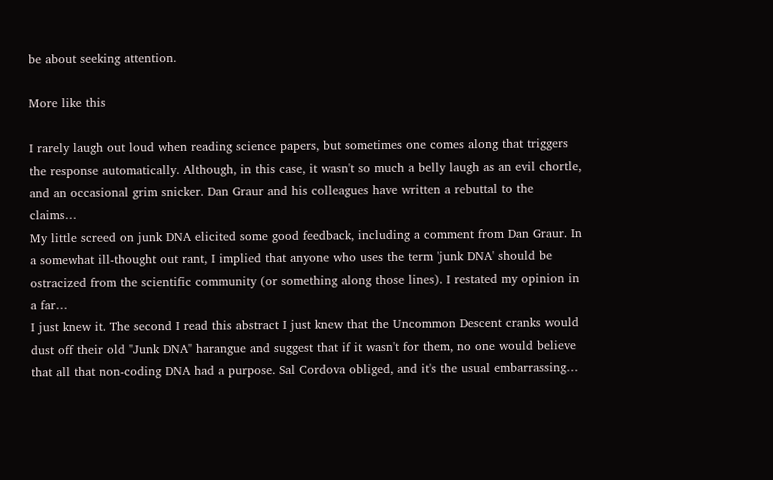be about seeking attention.

More like this

I rarely laugh out loud when reading science papers, but sometimes one comes along that triggers the response automatically. Although, in this case, it wasn't so much a belly laugh as an evil chortle, and an occasional grim snicker. Dan Graur and his colleagues have written a rebuttal to the claims…
My little screed on junk DNA elicited some good feedback, including a comment from Dan Graur. In a somewhat ill-thought out rant, I implied that anyone who uses the term 'junk DNA' should be ostracized from the scientific community (or something along those lines). I restated my opinion in a far…
I just knew it. The second I read this abstract I just knew that the Uncommon Descent cranks would dust off their old "Junk DNA" harangue and suggest that if it wasn't for them, no one would believe that all that non-coding DNA had a purpose. Sal Cordova obliged, and it's the usual embarrassing…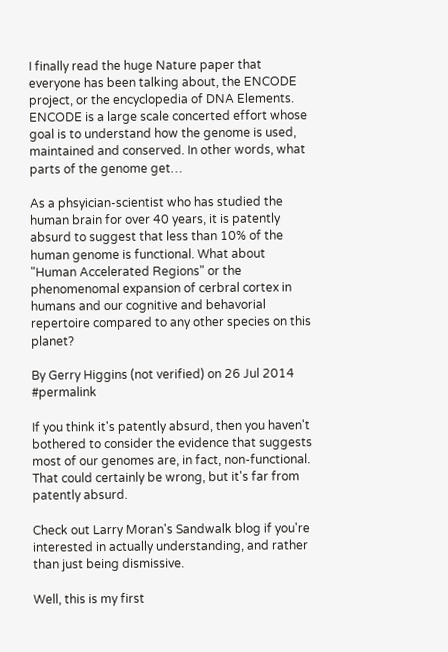I finally read the huge Nature paper that everyone has been talking about, the ENCODE project, or the encyclopedia of DNA Elements. ENCODE is a large scale concerted effort whose goal is to understand how the genome is used, maintained and conserved. In other words, what parts of the genome get…

As a phsyician-scientist who has studied the human brain for over 40 years, it is patently absurd to suggest that less than 10% of the human genome is functional. What about "Human Accelerated Regions" or the phenomenomal expansion of cerbral cortex in humans and our cognitive and behavorial repertoire compared to any other species on this planet?

By Gerry Higgins (not verified) on 26 Jul 2014 #permalink

If you think it's patently absurd, then you haven't bothered to consider the evidence that suggests most of our genomes are, in fact, non-functional. That could certainly be wrong, but it's far from patently absurd.

Check out Larry Moran's Sandwalk blog if you're interested in actually understanding, and rather than just being dismissive.

Well, this is my first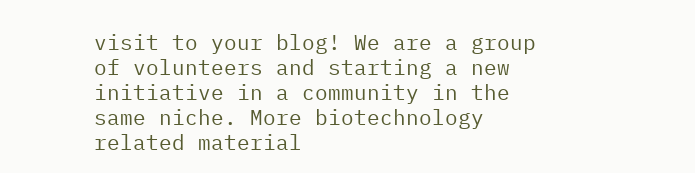visit to your blog! We are a group of volunteers and starting a new initiative in a community in the same niche. More biotechnology related material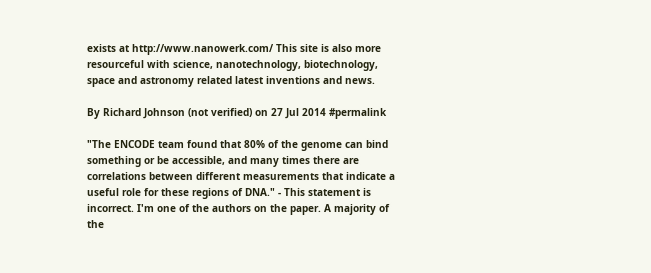exists at http://www.nanowerk.com/ This site is also more resourceful with science, nanotechnology, biotechnology, space and astronomy related latest inventions and news.

By Richard Johnson (not verified) on 27 Jul 2014 #permalink

"The ENCODE team found that 80% of the genome can bind something or be accessible, and many times there are correlations between different measurements that indicate a useful role for these regions of DNA." - This statement is incorrect. I'm one of the authors on the paper. A majority of the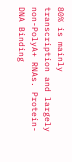80% is mainly transcription and largely non-PolyA+ RNAs. Protein-DNA Binding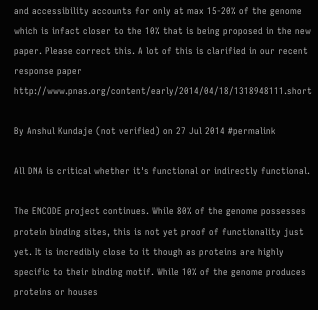and accessibility accounts for only at max 15-20% of the genome which is infact closer to the 10% that is being proposed in the new paper. Please correct this. A lot of this is clarified in our recent response paper http://www.pnas.org/content/early/2014/04/18/1318948111.short

By Anshul Kundaje (not verified) on 27 Jul 2014 #permalink

All DNA is critical whether it's functional or indirectly functional.

The ENCODE project continues. While 80% of the genome possesses protein binding sites, this is not yet proof of functionality just yet. It is incredibly close to it though as proteins are highly specific to their binding motif. While 10% of the genome produces proteins or houses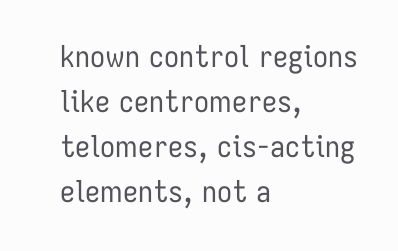known control regions like centromeres, telomeres, cis-acting elements, not a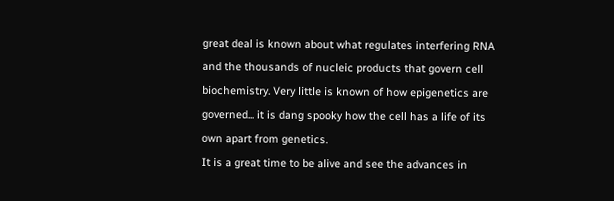great deal is known about what regulates interfering RNA and the thousands of nucleic products that govern cell biochemistry. Very little is known of how epigenetics are governed... it is dang spooky how the cell has a life of its own apart from genetics.
It is a great time to be alive and see the advances in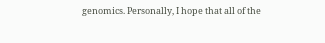genomics. Personally, I hope that all of the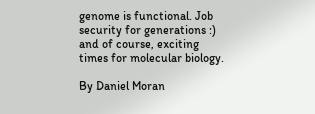genome is functional. Job security for generations :) and of course, exciting times for molecular biology.

By Daniel Moran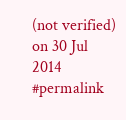(not verified) on 30 Jul 2014 #permalink